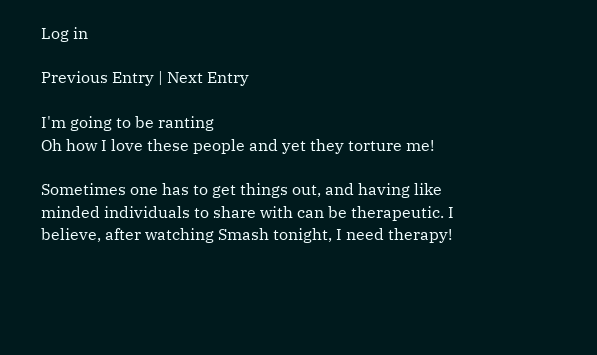Log in

Previous Entry | Next Entry

I'm going to be ranting
Oh how I love these people and yet they torture me!

Sometimes one has to get things out, and having like minded individuals to share with can be therapeutic. I believe, after watching Smash tonight, I need therapy!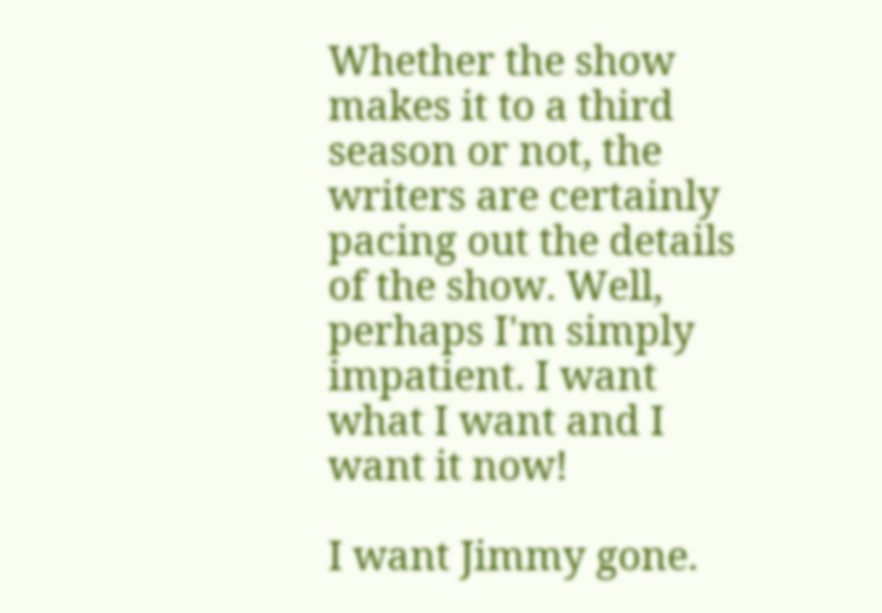Whether the show makes it to a third season or not, the writers are certainly pacing out the details of the show. Well, perhaps I'm simply impatient. I want what I want and I want it now!

I want Jimmy gone.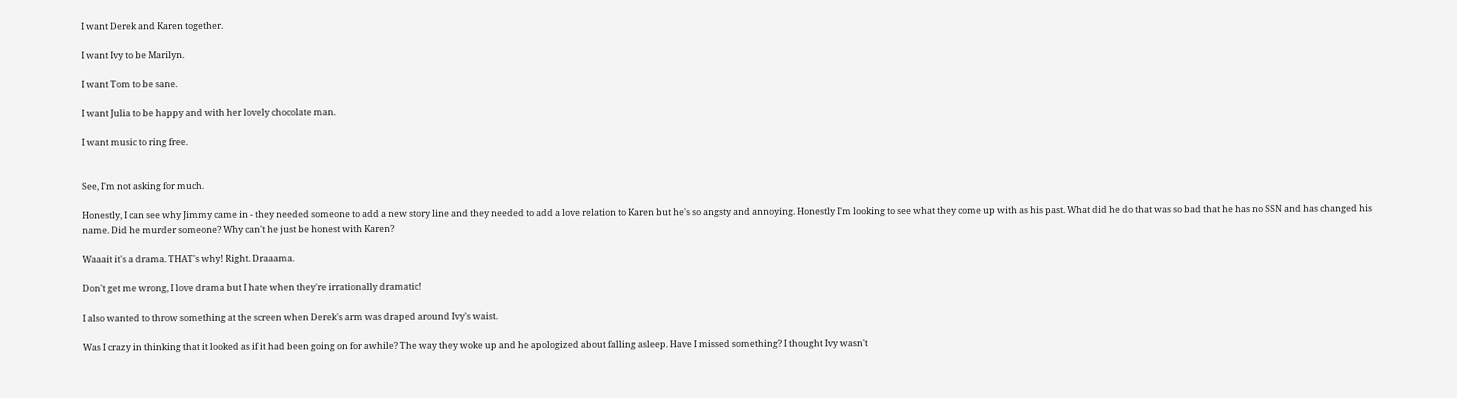I want Derek and Karen together.

I want Ivy to be Marilyn.

I want Tom to be sane.

I want Julia to be happy and with her lovely chocolate man.

I want music to ring free.


See, I'm not asking for much.

Honestly, I can see why Jimmy came in - they needed someone to add a new story line and they needed to add a love relation to Karen but he's so angsty and annoying. Honestly I'm looking to see what they come up with as his past. What did he do that was so bad that he has no SSN and has changed his name. Did he murder someone? Why can't he just be honest with Karen?

Waaait it's a drama. THAT's why! Right. Draaama.

Don't get me wrong, I love drama but I hate when they're irrationally dramatic!

I also wanted to throw something at the screen when Derek's arm was draped around Ivy's waist.

Was I crazy in thinking that it looked as if it had been going on for awhile? The way they woke up and he apologized about falling asleep. Have I missed something? I thought Ivy wasn't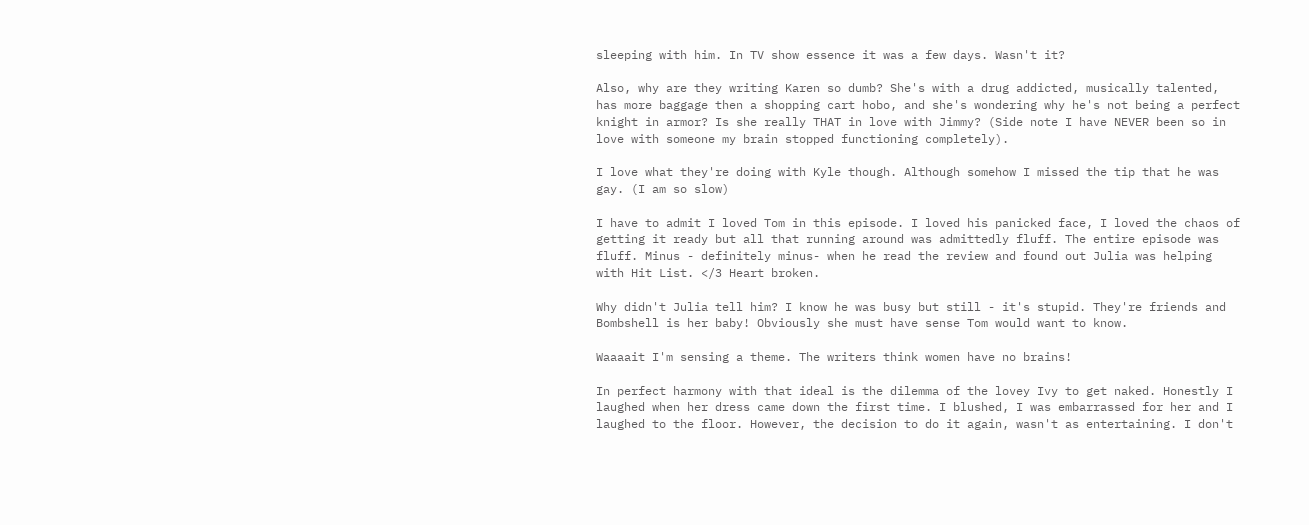sleeping with him. In TV show essence it was a few days. Wasn't it?

Also, why are they writing Karen so dumb? She's with a drug addicted, musically talented, has more baggage then a shopping cart hobo, and she's wondering why he's not being a perfect knight in armor? Is she really THAT in love with Jimmy? (Side note I have NEVER been so in love with someone my brain stopped functioning completely).

I love what they're doing with Kyle though. Although somehow I missed the tip that he was gay. (I am so slow)

I have to admit I loved Tom in this episode. I loved his panicked face, I loved the chaos of getting it ready but all that running around was admittedly fluff. The entire episode was fluff. Minus - definitely minus- when he read the review and found out Julia was helping with Hit List. </3 Heart broken.

Why didn't Julia tell him? I know he was busy but still - it's stupid. They're friends and Bombshell is her baby! Obviously she must have sense Tom would want to know.

Waaaait I'm sensing a theme. The writers think women have no brains!

In perfect harmony with that ideal is the dilemma of the lovey Ivy to get naked. Honestly I laughed when her dress came down the first time. I blushed, I was embarrassed for her and I laughed to the floor. However, the decision to do it again, wasn't as entertaining. I don't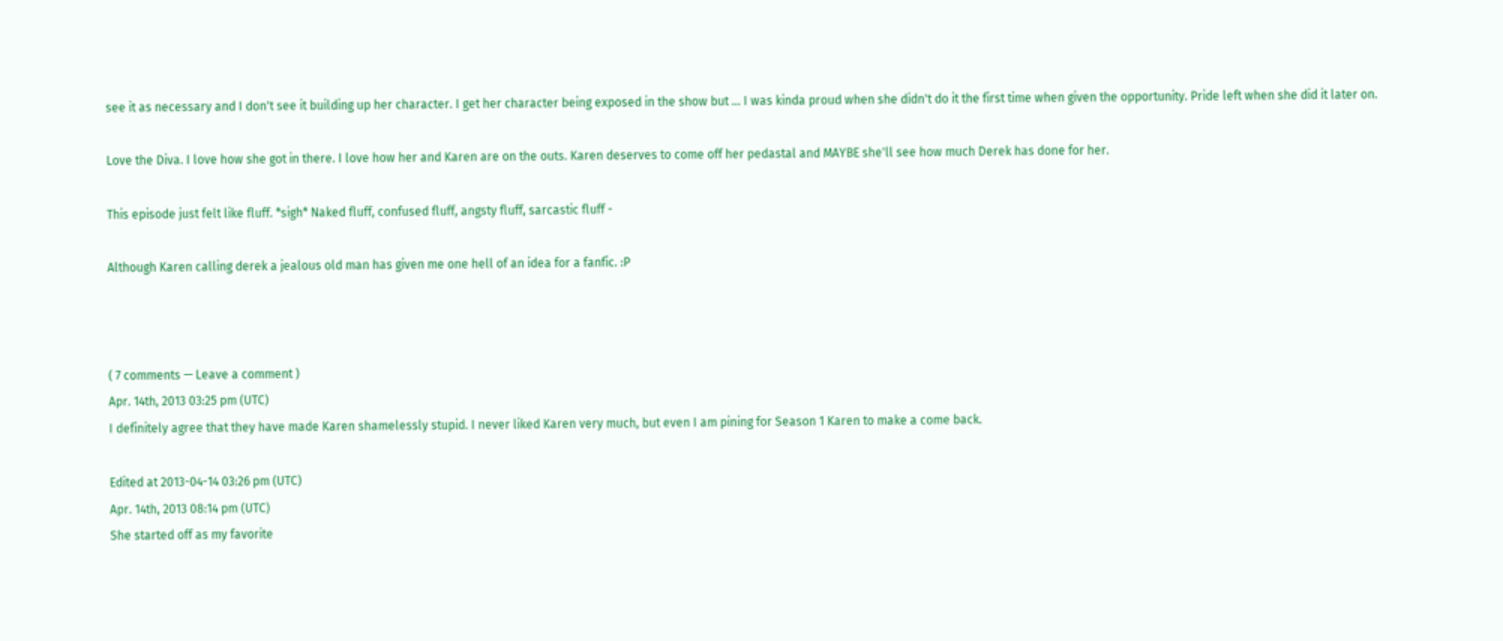see it as necessary and I don't see it building up her character. I get her character being exposed in the show but ... I was kinda proud when she didn't do it the first time when given the opportunity. Pride left when she did it later on.

Love the Diva. I love how she got in there. I love how her and Karen are on the outs. Karen deserves to come off her pedastal and MAYBE she'll see how much Derek has done for her.

This episode just felt like fluff. *sigh* Naked fluff, confused fluff, angsty fluff, sarcastic fluff -

Although Karen calling derek a jealous old man has given me one hell of an idea for a fanfic. :P



( 7 comments — Leave a comment )
Apr. 14th, 2013 03:25 pm (UTC)
I definitely agree that they have made Karen shamelessly stupid. I never liked Karen very much, but even I am pining for Season 1 Karen to make a come back.

Edited at 2013-04-14 03:26 pm (UTC)
Apr. 14th, 2013 08:14 pm (UTC)
She started off as my favorite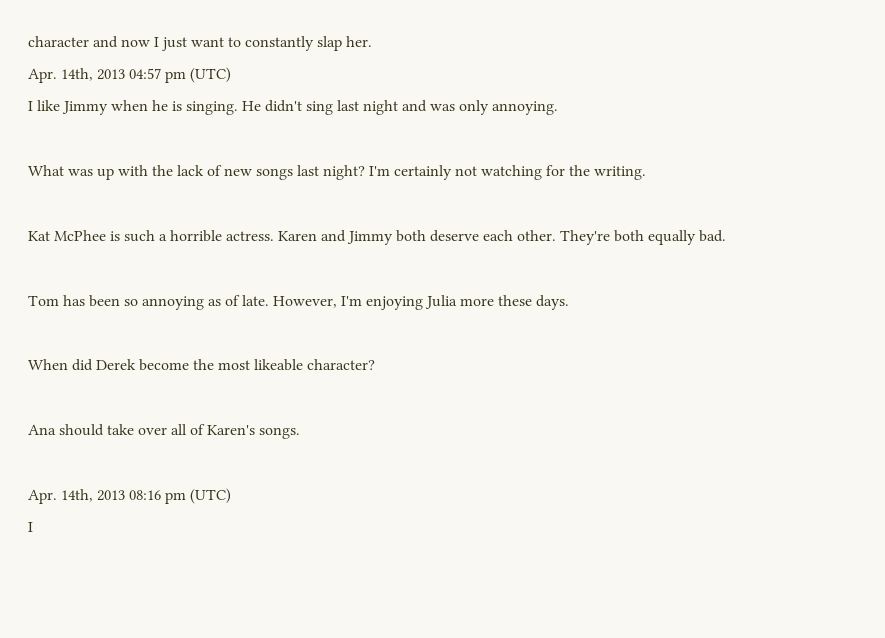character and now I just want to constantly slap her.
Apr. 14th, 2013 04:57 pm (UTC)
I like Jimmy when he is singing. He didn't sing last night and was only annoying.

What was up with the lack of new songs last night? I'm certainly not watching for the writing.

Kat McPhee is such a horrible actress. Karen and Jimmy both deserve each other. They're both equally bad.

Tom has been so annoying as of late. However, I'm enjoying Julia more these days.

When did Derek become the most likeable character?

Ana should take over all of Karen's songs.

Apr. 14th, 2013 08:16 pm (UTC)
I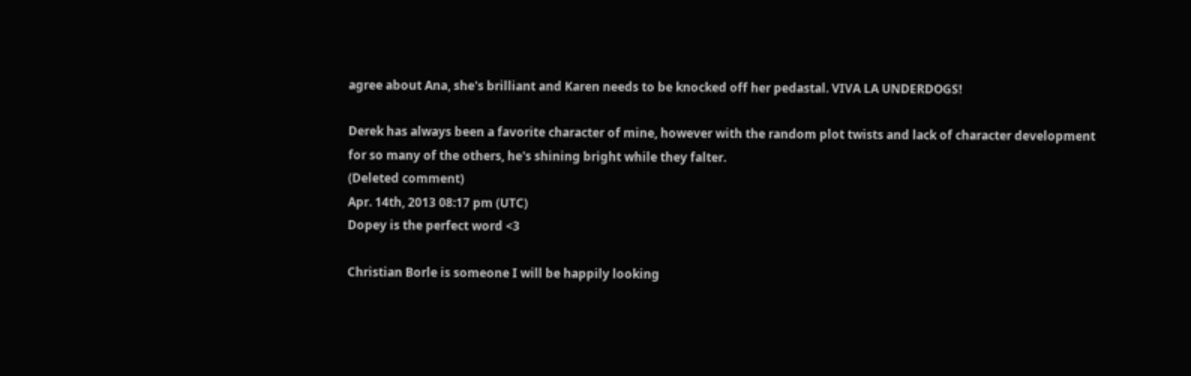agree about Ana, she's brilliant and Karen needs to be knocked off her pedastal. VIVA LA UNDERDOGS!

Derek has always been a favorite character of mine, however with the random plot twists and lack of character development for so many of the others, he's shining bright while they falter.
(Deleted comment)
Apr. 14th, 2013 08:17 pm (UTC)
Dopey is the perfect word <3

Christian Borle is someone I will be happily looking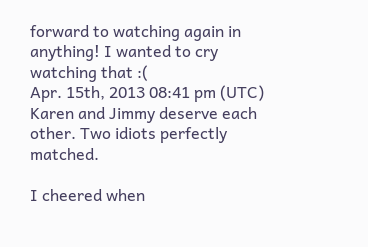forward to watching again in anything! I wanted to cry watching that :(
Apr. 15th, 2013 08:41 pm (UTC)
Karen and Jimmy deserve each other. Two idiots perfectly matched.

I cheered when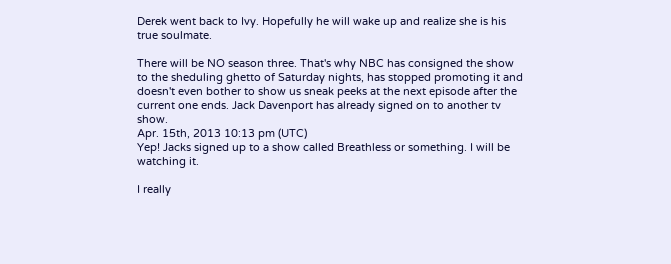Derek went back to Ivy. Hopefully he will wake up and realize she is his true soulmate.

There will be NO season three. That's why NBC has consigned the show to the sheduling ghetto of Saturday nights, has stopped promoting it and doesn't even bother to show us sneak peeks at the next episode after the current one ends. Jack Davenport has already signed on to another tv show.
Apr. 15th, 2013 10:13 pm (UTC)
Yep! Jacks signed up to a show called Breathless or something. I will be watching it.

I really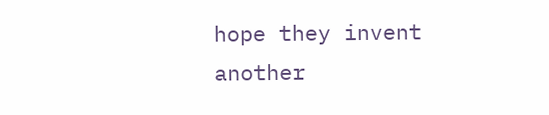hope they invent another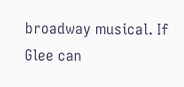broadway musical. If Glee can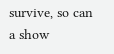survive, so can a show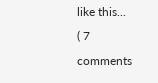like this...
( 7 comments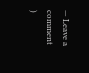— Leave a comment )